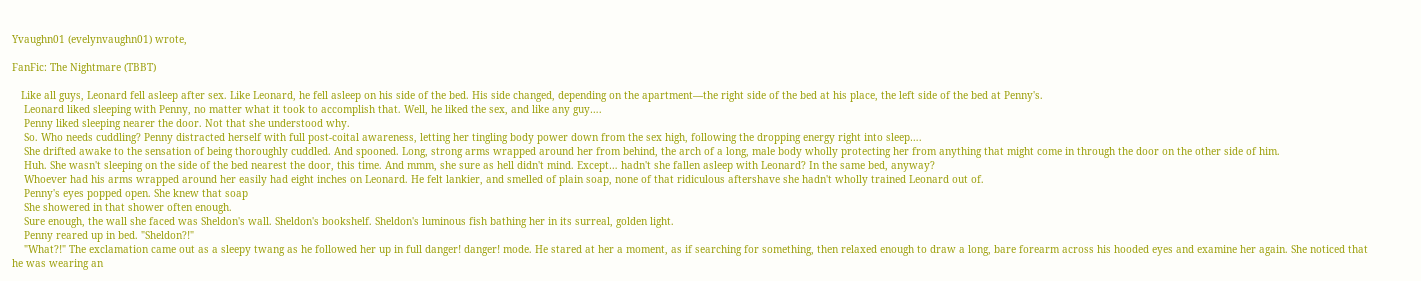Yvaughn01 (evelynvaughn01) wrote,

FanFic: The Nightmare (TBBT)

   Like all guys, Leonard fell asleep after sex. Like Leonard, he fell asleep on his side of the bed. His side changed, depending on the apartment—the right side of the bed at his place, the left side of the bed at Penny's.
    Leonard liked sleeping with Penny, no matter what it took to accomplish that. Well, he liked the sex, and like any guy….
    Penny liked sleeping nearer the door. Not that she understood why.
    So. Who needs cuddling? Penny distracted herself with full post-coital awareness, letting her tingling body power down from the sex high, following the dropping energy right into sleep….
    She drifted awake to the sensation of being thoroughly cuddled. And spooned. Long, strong arms wrapped around her from behind, the arch of a long, male body wholly protecting her from anything that might come in through the door on the other side of him.
    Huh. She wasn't sleeping on the side of the bed nearest the door, this time. And mmm, she sure as hell didn't mind. Except… hadn't she fallen asleep with Leonard? In the same bed, anyway?
    Whoever had his arms wrapped around her easily had eight inches on Leonard. He felt lankier, and smelled of plain soap, none of that ridiculous aftershave she hadn't wholly trained Leonard out of.
    Penny's eyes popped open. She knew that soap
    She showered in that shower often enough.
    Sure enough, the wall she faced was Sheldon's wall. Sheldon's bookshelf. Sheldon's luminous fish bathing her in its surreal, golden light.
    Penny reared up in bed. "Sheldon?!"
    "What?!" The exclamation came out as a sleepy twang as he followed her up in full danger! danger! mode. He stared at her a moment, as if searching for something, then relaxed enough to draw a long, bare forearm across his hooded eyes and examine her again. She noticed that he was wearing an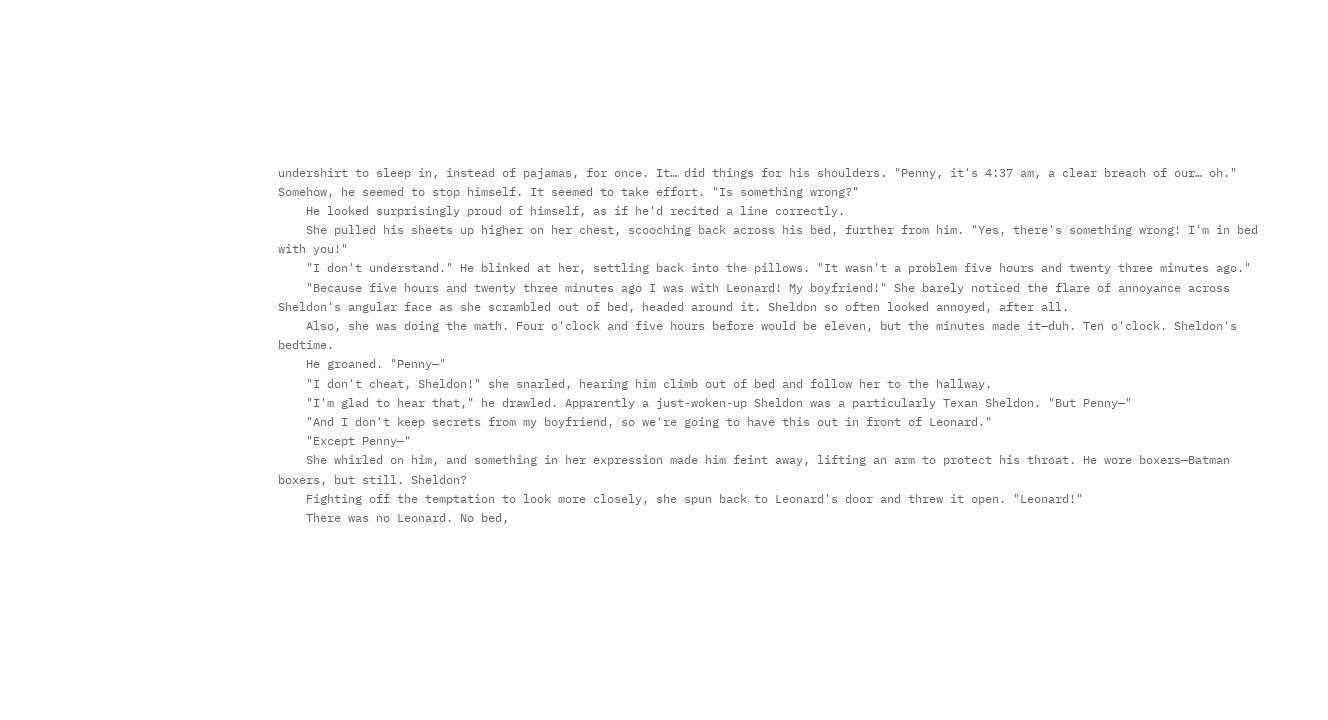undershirt to sleep in, instead of pajamas, for once. It… did things for his shoulders. "Penny, it's 4:37 am, a clear breach of our… oh." Somehow, he seemed to stop himself. It seemed to take effort. "Is something wrong?"
    He looked surprisingly proud of himself, as if he'd recited a line correctly.
    She pulled his sheets up higher on her chest, scooching back across his bed, further from him. "Yes, there's something wrong! I'm in bed with you!"
    "I don't understand." He blinked at her, settling back into the pillows. "It wasn't a problem five hours and twenty three minutes ago."
    "Because five hours and twenty three minutes ago I was with Leonard! My boyfriend!" She barely noticed the flare of annoyance across Sheldon's angular face as she scrambled out of bed, headed around it. Sheldon so often looked annoyed, after all.
    Also, she was doing the math. Four o'clock and five hours before would be eleven, but the minutes made it—duh. Ten o'clock. Sheldon's bedtime.
    He groaned. "Penny—"
    "I don't cheat, Sheldon!" she snarled, hearing him climb out of bed and follow her to the hallway.
    "I'm glad to hear that," he drawled. Apparently a just-woken-up Sheldon was a particularly Texan Sheldon. "But Penny—"
    "And I don't keep secrets from my boyfriend, so we're going to have this out in front of Leonard."
    "Except Penny—"
    She whirled on him, and something in her expression made him feint away, lifting an arm to protect his throat. He wore boxers—Batman boxers, but still. Sheldon?
    Fighting off the temptation to look more closely, she spun back to Leonard's door and threw it open. "Leonard!"
    There was no Leonard. No bed,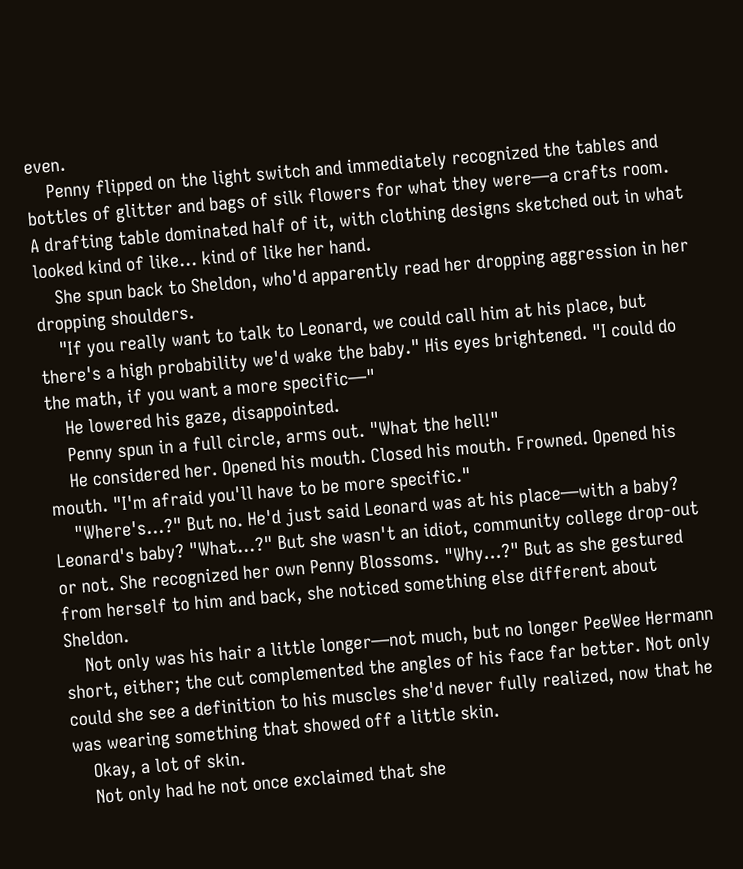even.
    Penny flipped on the light switch and immediately recognized the tables and bottles of glitter and bags of silk flowers for what they were—a crafts room. A drafting table dominated half of it, with clothing designs sketched out in what looked kind of like… kind of like her hand.
    She spun back to Sheldon, who'd apparently read her dropping aggression in her dropping shoulders.
    "If you really want to talk to Leonard, we could call him at his place, but there's a high probability we'd wake the baby." His eyes brightened. "I could do the math, if you want a more specific—"
    He lowered his gaze, disappointed.
    Penny spun in a full circle, arms out. "What the hell!"
    He considered her. Opened his mouth. Closed his mouth. Frowned. Opened his mouth. "I'm afraid you'll have to be more specific."
    "Where's…?" But no. He'd just said Leonard was at his place—with a baby? Leonard's baby? "What…?" But she wasn't an idiot, community college drop-out or not. She recognized her own Penny Blossoms. "Why…?" But as she gestured from herself to him and back, she noticed something else different about Sheldon.
    Not only was his hair a little longer—not much, but no longer PeeWee Hermann short, either; the cut complemented the angles of his face far better. Not only could she see a definition to his muscles she'd never fully realized, now that he was wearing something that showed off a little skin.
    Okay, a lot of skin.
    Not only had he not once exclaimed that she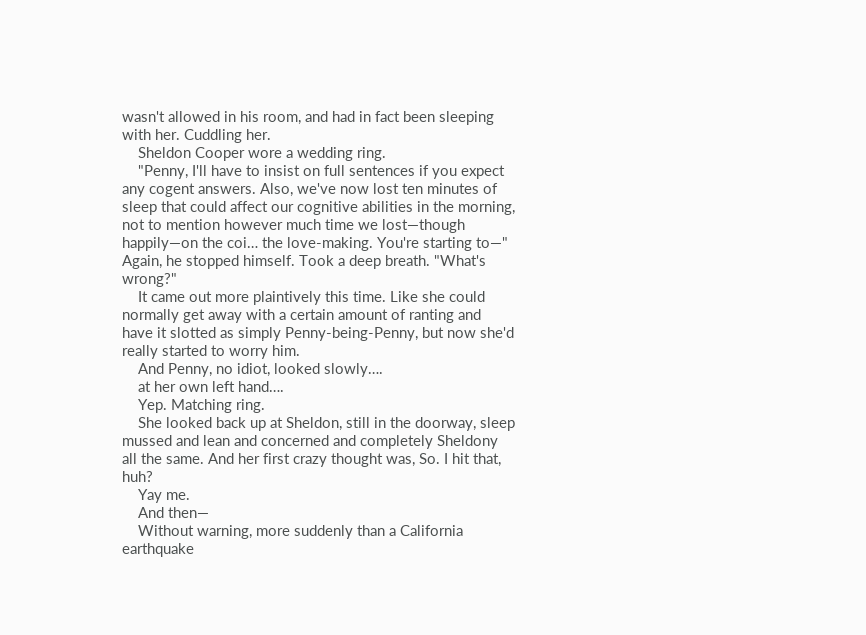wasn't allowed in his room, and had in fact been sleeping with her. Cuddling her.
    Sheldon Cooper wore a wedding ring.
    "Penny, I'll have to insist on full sentences if you expect any cogent answers. Also, we've now lost ten minutes of sleep that could affect our cognitive abilities in the morning, not to mention however much time we lost—though happily—on the coi… the love-making. You're starting to—" Again, he stopped himself. Took a deep breath. "What's wrong?"
    It came out more plaintively this time. Like she could normally get away with a certain amount of ranting and have it slotted as simply Penny-being-Penny, but now she'd really started to worry him.
    And Penny, no idiot, looked slowly….
    at her own left hand….
    Yep. Matching ring.
    She looked back up at Sheldon, still in the doorway, sleep mussed and lean and concerned and completely Sheldony all the same. And her first crazy thought was, So. I hit that, huh?
    Yay me.
    And then—
    Without warning, more suddenly than a California earthquake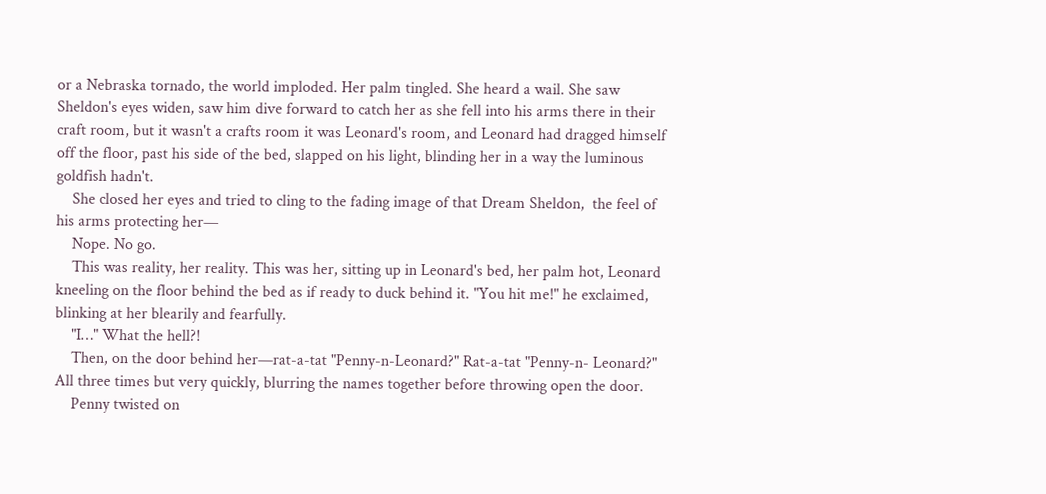or a Nebraska tornado, the world imploded. Her palm tingled. She heard a wail. She saw Sheldon's eyes widen, saw him dive forward to catch her as she fell into his arms there in their craft room, but it wasn't a crafts room it was Leonard's room, and Leonard had dragged himself off the floor, past his side of the bed, slapped on his light, blinding her in a way the luminous goldfish hadn't.
    She closed her eyes and tried to cling to the fading image of that Dream Sheldon,  the feel of his arms protecting her—
    Nope. No go.
    This was reality, her reality. This was her, sitting up in Leonard's bed, her palm hot, Leonard kneeling on the floor behind the bed as if ready to duck behind it. "You hit me!" he exclaimed, blinking at her blearily and fearfully.
    "I…" What the hell?!
    Then, on the door behind her—rat-a-tat "Penny-n-Leonard?" Rat-a-tat "Penny-n- Leonard?" All three times but very quickly, blurring the names together before throwing open the door.
    Penny twisted on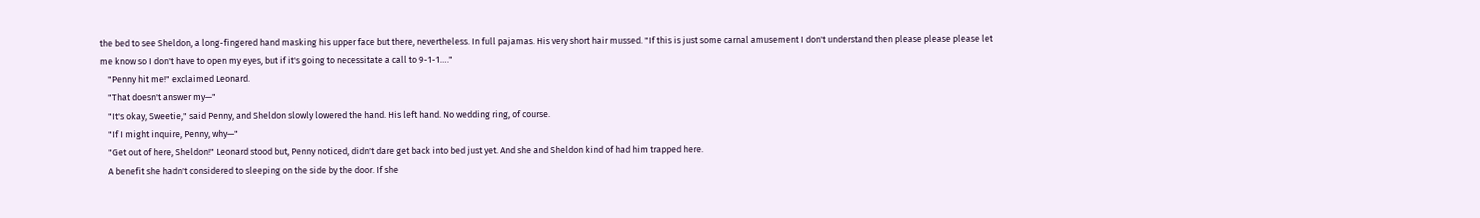the bed to see Sheldon, a long-fingered hand masking his upper face but there, nevertheless. In full pajamas. His very short hair mussed. "If this is just some carnal amusement I don't understand then please please please let me know so I don't have to open my eyes, but if it's going to necessitate a call to 9-1-1…."
    "Penny hit me!" exclaimed Leonard.
    "That doesn't answer my—"
    "It's okay, Sweetie," said Penny, and Sheldon slowly lowered the hand. His left hand. No wedding ring, of course.
    "If I might inquire, Penny, why—"
    "Get out of here, Sheldon!" Leonard stood but, Penny noticed, didn't dare get back into bed just yet. And she and Sheldon kind of had him trapped here.
    A benefit she hadn't considered to sleeping on the side by the door. If she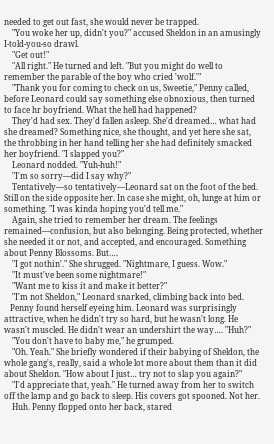needed to get out fast, she would never be trapped.
    "You woke her up, didn't you?" accused Sheldon in an amusingly I-told-you-so drawl.
    "Get out!"
    "All right." He turned and left. "But you might do well to remember the parable of the boy who cried 'wolf.'"
    "Thank you for coming to check on us, Sweetie," Penny called, before Leonard could say something else obnoxious, then turned to face hr boyfriend. What the hell had happened?
    They'd had sex. They'd fallen asleep. She'd dreamed… what had she dreamed? Something nice, she thought, and yet here she sat, the throbbing in her hand telling her she had definitely smacked her boyfriend. "I slapped you?"
    Leonard nodded. "Yuh-huh!"
    "I'm so sorry—did I say why?"
    Tentatively—so tentatively—Leonard sat on the foot of the bed. Still on the side opposite her. In case she might, oh, lunge at him or something. "I was kinda hoping you'd tell me."
    Again, she tried to remember her dream. The feelings remained—confusion, but also belonging. Being protected, whether she needed it or not, and accepted, and encouraged. Something about Penny Blossoms. But….
    "I got nothin'." She shrugged. "Nightmare, I guess. Wow."
    "It must've been some nightmare!"
    "Want me to kiss it and make it better?"
    "I'm not Sheldon," Leonard snarked, climbing back into bed.
   Penny found herself eyeing him. Leonard was surprisingly attractive, when he didn't try so hard, but he wasn't long. He wasn't muscled. He didn't wear an undershirt the way…. "Huh?"
    "You don't have to baby me," he grumped.
    "Oh. Yeah." She briefly wondered if their babying of Sheldon, the whole gang's, really, said a whole lot more about them than it did about Sheldon. "How about I just… try not to slap you again?"
    "I'd appreciate that, yeah." He turned away from her to switch off the lamp and go back to sleep. His covers got spooned. Not her.
    Huh. Penny flopped onto her back, stared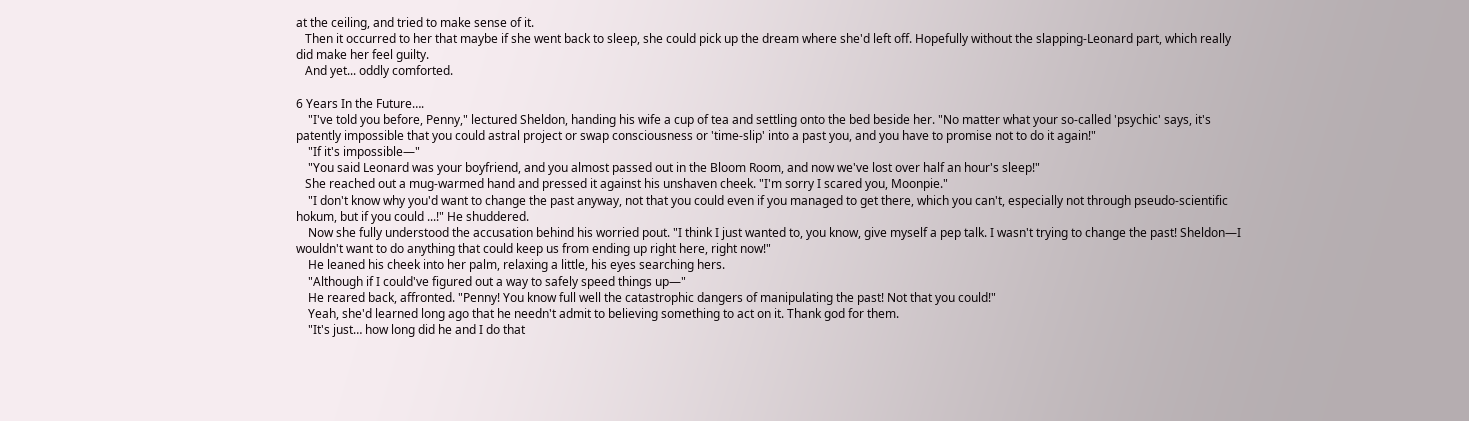at the ceiling, and tried to make sense of it.
   Then it occurred to her that maybe if she went back to sleep, she could pick up the dream where she'd left off. Hopefully without the slapping-Leonard part, which really did make her feel guilty.
   And yet... oddly comforted.

6 Years In the Future….
    "I've told you before, Penny," lectured Sheldon, handing his wife a cup of tea and settling onto the bed beside her. "No matter what your so-called 'psychic' says, it's patently impossible that you could astral project or swap consciousness or 'time-slip' into a past you, and you have to promise not to do it again!"
    "If it's impossible—"
    "You said Leonard was your boyfriend, and you almost passed out in the Bloom Room, and now we've lost over half an hour's sleep!"
   She reached out a mug-warmed hand and pressed it against his unshaven cheek. "I'm sorry I scared you, Moonpie."
    "I don't know why you'd want to change the past anyway, not that you could even if you managed to get there, which you can't, especially not through pseudo-scientific hokum, but if you could ...!" He shuddered.
    Now she fully understood the accusation behind his worried pout. "I think I just wanted to, you know, give myself a pep talk. I wasn't trying to change the past! Sheldon—I wouldn't want to do anything that could keep us from ending up right here, right now!"
    He leaned his cheek into her palm, relaxing a little, his eyes searching hers.
    "Although if I could've figured out a way to safely speed things up—"
    He reared back, affronted. "Penny! You know full well the catastrophic dangers of manipulating the past! Not that you could!"
    Yeah, she'd learned long ago that he needn't admit to believing something to act on it. Thank god for them.
    "It's just… how long did he and I do that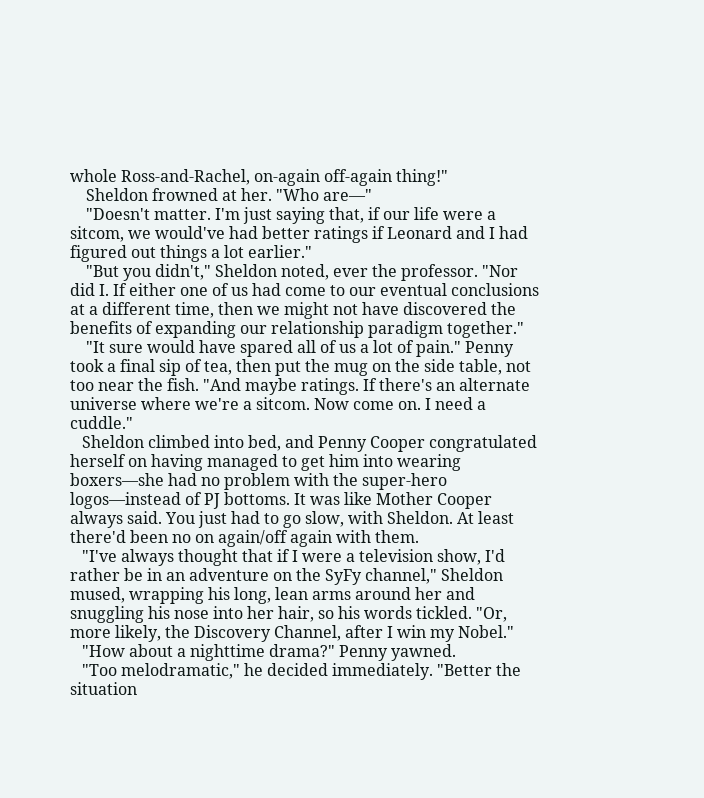whole Ross-and-Rachel, on-again off-again thing!"
    Sheldon frowned at her. "Who are—"
    "Doesn't matter. I'm just saying that, if our life were a sitcom, we would've had better ratings if Leonard and I had figured out things a lot earlier."
    "But you didn't," Sheldon noted, ever the professor. "Nor did I. If either one of us had come to our eventual conclusions at a different time, then we might not have discovered the benefits of expanding our relationship paradigm together."
    "It sure would have spared all of us a lot of pain." Penny took a final sip of tea, then put the mug on the side table, not too near the fish. "And maybe ratings. If there's an alternate universe where we're a sitcom. Now come on. I need a cuddle."
   Sheldon climbed into bed, and Penny Cooper congratulated herself on having managed to get him into wearing boxers—she had no problem with the super-hero logos—instead of PJ bottoms. It was like Mother Cooper always said. You just had to go slow, with Sheldon. At least there'd been no on again/off again with them.
   "I've always thought that if I were a television show, I'd rather be in an adventure on the SyFy channel," Sheldon mused, wrapping his long, lean arms around her and snuggling his nose into her hair, so his words tickled. "Or, more likely, the Discovery Channel, after I win my Nobel."
   "How about a nighttime drama?" Penny yawned.
   "Too melodramatic," he decided immediately. "Better the situation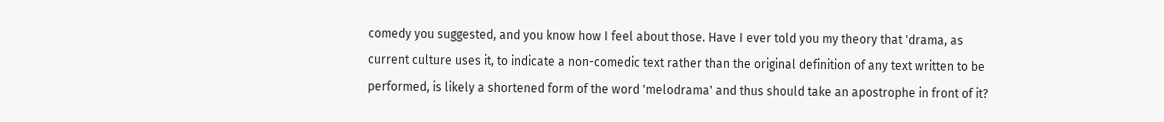comedy you suggested, and you know how I feel about those. Have I ever told you my theory that 'drama, as current culture uses it, to indicate a non-comedic text rather than the original definition of any text written to be performed, is likely a shortened form of the word 'melodrama' and thus should take an apostrophe in front of it?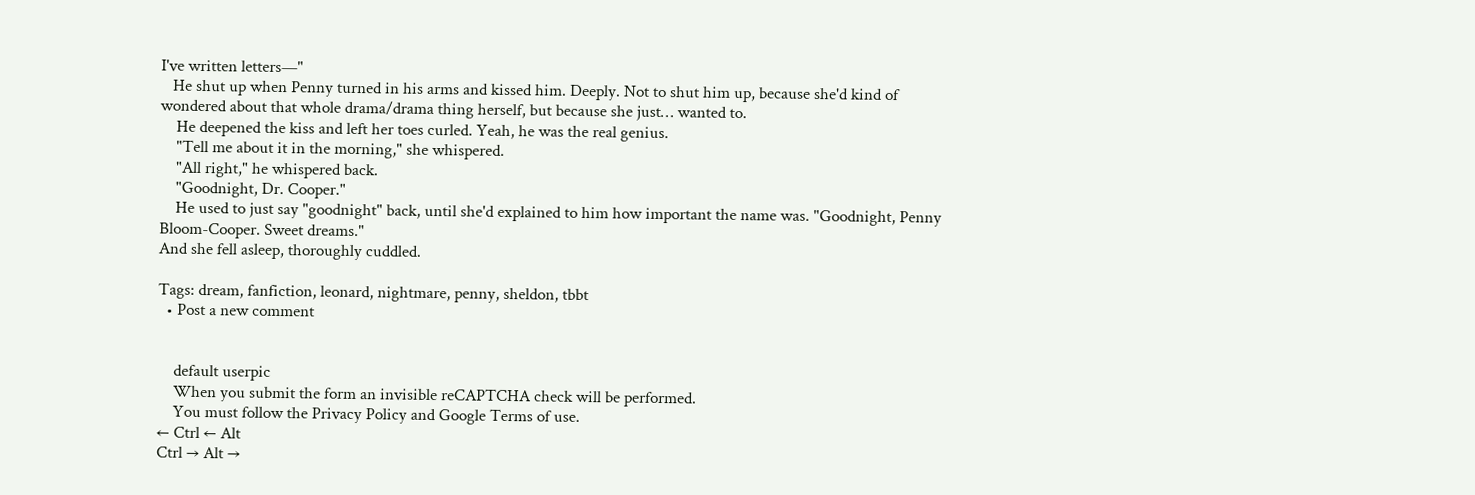I've written letters—"
   He shut up when Penny turned in his arms and kissed him. Deeply. Not to shut him up, because she'd kind of wondered about that whole drama/drama thing herself, but because she just… wanted to.
    He deepened the kiss and left her toes curled. Yeah, he was the real genius.
    "Tell me about it in the morning," she whispered.
    "All right," he whispered back.
    "Goodnight, Dr. Cooper."
    He used to just say "goodnight" back, until she'd explained to him how important the name was. "Goodnight, Penny Bloom-Cooper. Sweet dreams."
And she fell asleep, thoroughly cuddled.

Tags: dream, fanfiction, leonard, nightmare, penny, sheldon, tbbt
  • Post a new comment


    default userpic
    When you submit the form an invisible reCAPTCHA check will be performed.
    You must follow the Privacy Policy and Google Terms of use.
← Ctrl ← Alt
Ctrl → Alt →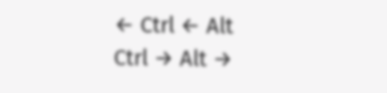← Ctrl ← Alt
Ctrl → Alt →